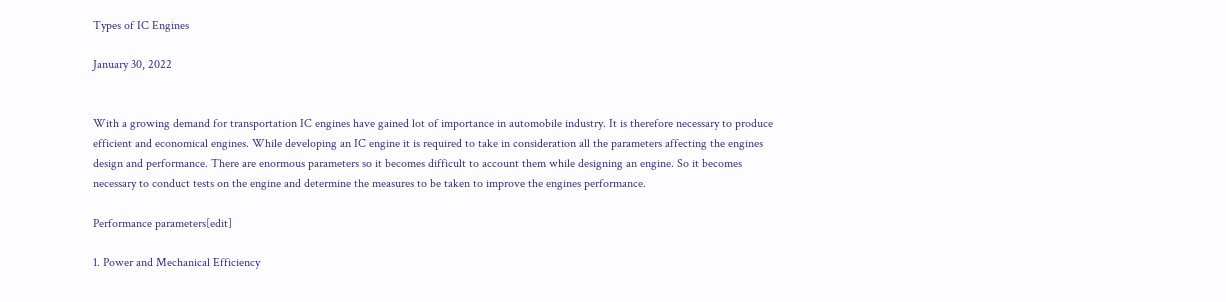Types of IC Engines

January 30, 2022


With a growing demand for transportation IC engines have gained lot of importance in automobile industry. It is therefore necessary to produce efficient and economical engines. While developing an IC engine it is required to take in consideration all the parameters affecting the engines design and performance. There are enormous parameters so it becomes difficult to account them while designing an engine. So it becomes necessary to conduct tests on the engine and determine the measures to be taken to improve the engines performance.

Performance parameters[edit]

1. Power and Mechanical Efficiency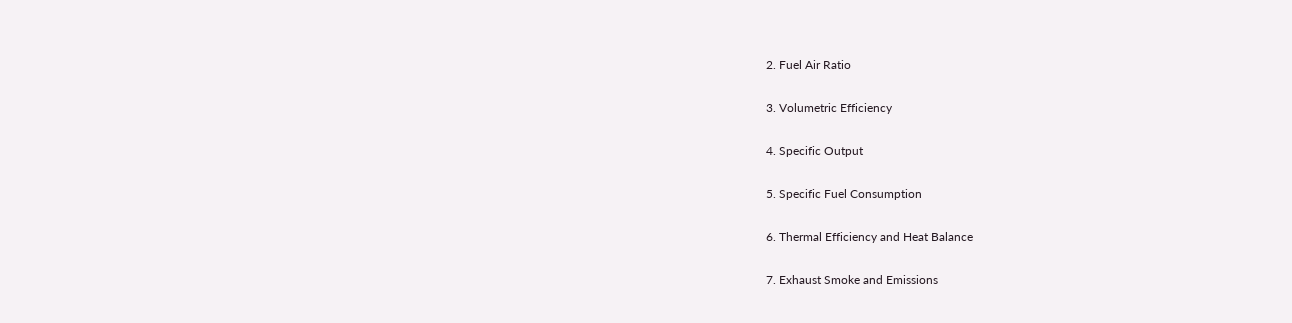2. Fuel Air Ratio

3. Volumetric Efficiency

4. Specific Output

5. Specific Fuel Consumption

6. Thermal Efficiency and Heat Balance

7. Exhaust Smoke and Emissions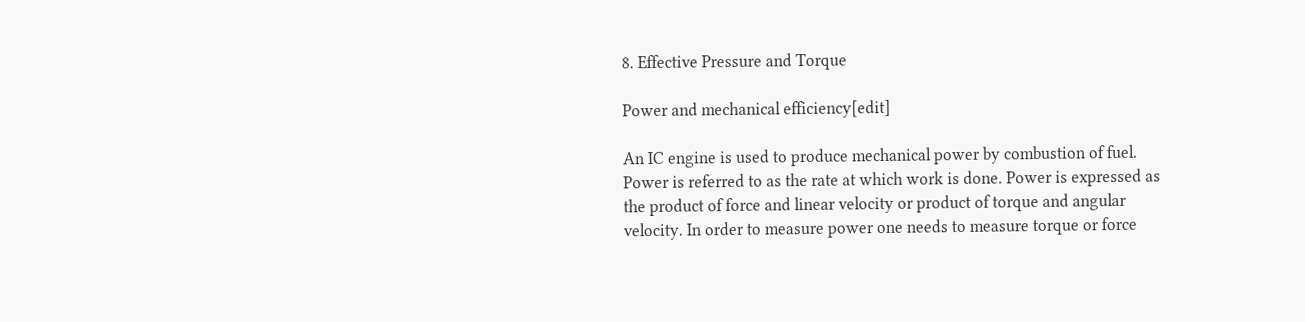8. Effective Pressure and Torque

Power and mechanical efficiency[edit]

An IC engine is used to produce mechanical power by combustion of fuel. Power is referred to as the rate at which work is done. Power is expressed as the product of force and linear velocity or product of torque and angular velocity. In order to measure power one needs to measure torque or force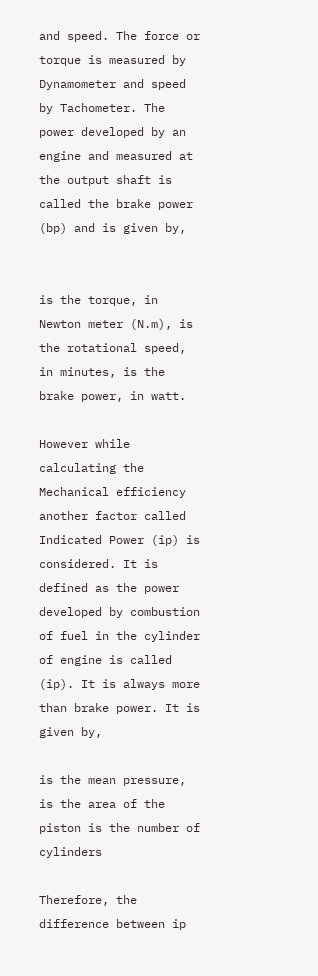and speed. The force or torque is measured by Dynamometer and speed by Tachometer. The power developed by an engine and measured at the output shaft is called the brake power (bp) and is given by,


is the torque, in Newton meter (N.m), is the rotational speed, in minutes, is the brake power, in watt.

However while calculating the Mechanical efficiency another factor called Indicated Power (ip) is considered. It is defined as the power developed by combustion of fuel in the cylinder of engine is called (ip). It is always more than brake power. It is given by,

is the mean pressure, is the area of the piston is the number of cylinders

Therefore, the difference between ip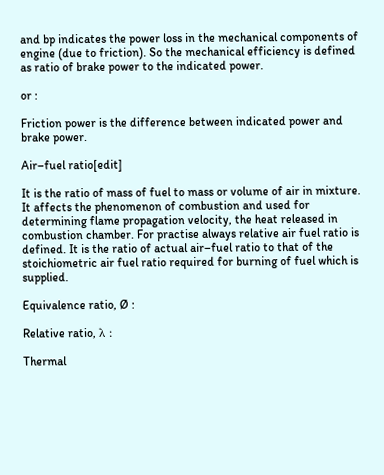and bp indicates the power loss in the mechanical components of engine (due to friction). So the mechanical efficiency is defined as ratio of brake power to the indicated power.

or :

Friction power is the difference between indicated power and brake power.

Air–fuel ratio[edit]

It is the ratio of mass of fuel to mass or volume of air in mixture. It affects the phenomenon of combustion and used for determining flame propagation velocity, the heat released in combustion chamber. For practise always relative air fuel ratio is defined. It is the ratio of actual air–fuel ratio to that of the stoichiometric air fuel ratio required for burning of fuel which is supplied.

Equivalence ratio, Ø :

Relative ratio, λ :

Thermal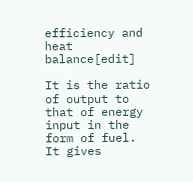efficiency and heat balance[edit]

It is the ratio of output to that of energy input in the form of fuel. It gives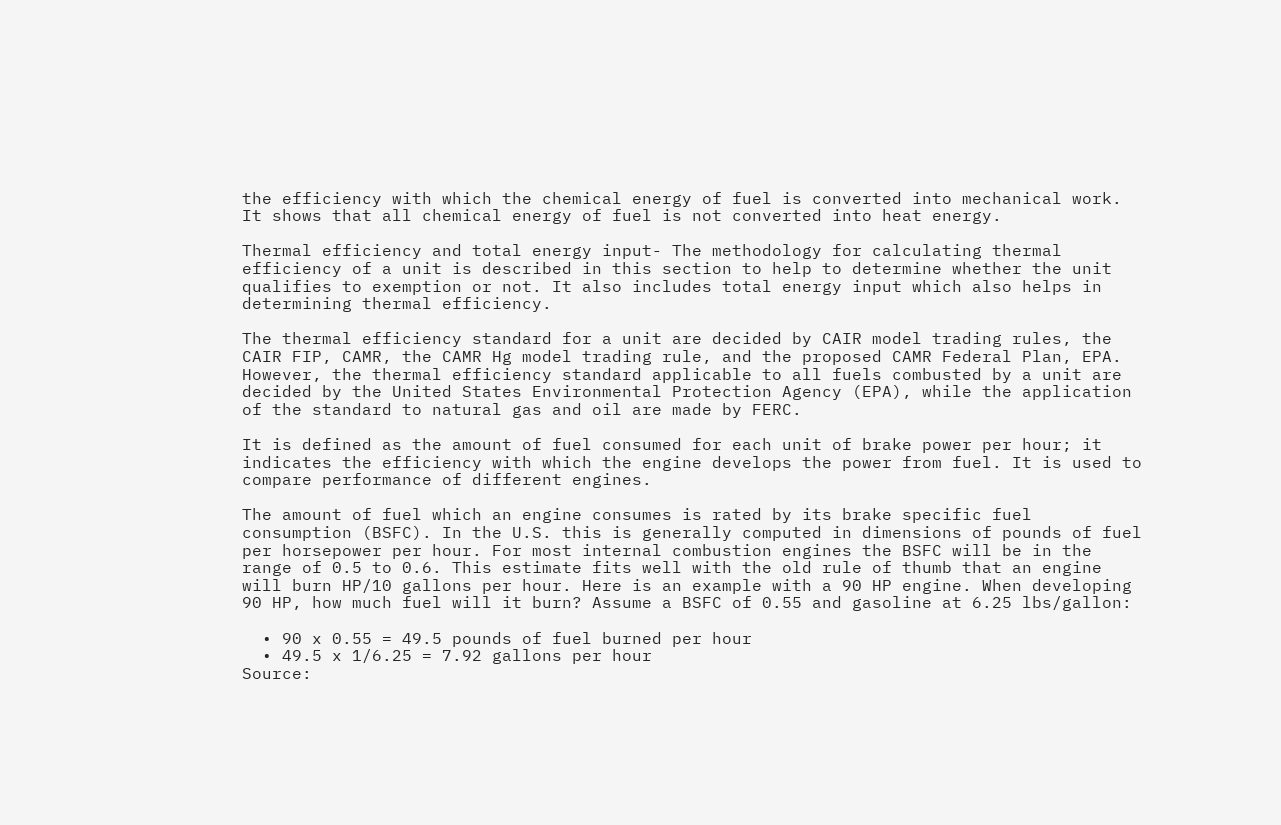the efficiency with which the chemical energy of fuel is converted into mechanical work. It shows that all chemical energy of fuel is not converted into heat energy.

Thermal efficiency and total energy input- The methodology for calculating thermal efficiency of a unit is described in this section to help to determine whether the unit qualifies to exemption or not. It also includes total energy input which also helps in determining thermal efficiency.

The thermal efficiency standard for a unit are decided by CAIR model trading rules, the CAIR FIP, CAMR, the CAMR Hg model trading rule, and the proposed CAMR Federal Plan, EPA. However, the thermal efficiency standard applicable to all fuels combusted by a unit are decided by the United States Environmental Protection Agency (EPA), while the application of the standard to natural gas and oil are made by FERC.

It is defined as the amount of fuel consumed for each unit of brake power per hour; it indicates the efficiency with which the engine develops the power from fuel. It is used to compare performance of different engines.

The amount of fuel which an engine consumes is rated by its brake specific fuel consumption (BSFC). In the U.S. this is generally computed in dimensions of pounds of fuel per horsepower per hour. For most internal combustion engines the BSFC will be in the range of 0.5 to 0.6. This estimate fits well with the old rule of thumb that an engine will burn HP/10 gallons per hour. Here is an example with a 90 HP engine. When developing 90 HP, how much fuel will it burn? Assume a BSFC of 0.55 and gasoline at 6.25 lbs/gallon:

  • 90 x 0.55 = 49.5 pounds of fuel burned per hour
  • 49.5 x 1/6.25 = 7.92 gallons per hour
Source: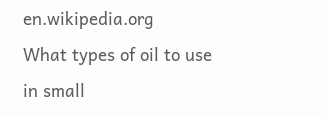en.wikipedia.org
What types of oil to use in small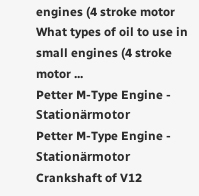engines (4 stroke motor
What types of oil to use in small engines (4 stroke motor ...
Petter M-Type Engine - Stationärmotor
Petter M-Type Engine - Stationärmotor
Crankshaft of V12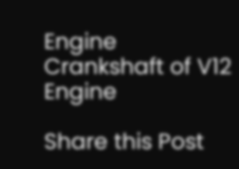Engine
Crankshaft of V12 Engine

Share this Post